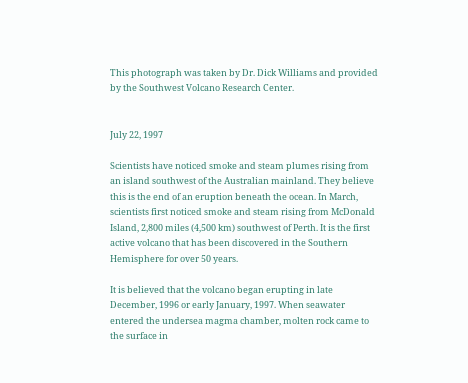This photograph was taken by Dr. Dick Williams and provided by the Southwest Volcano Research Center.


July 22, 1997

Scientists have noticed smoke and steam plumes rising from an island southwest of the Australian mainland. They believe this is the end of an eruption beneath the ocean. In March, scientists first noticed smoke and steam rising from McDonald Island, 2,800 miles (4,500 km) southwest of Perth. It is the first active volcano that has been discovered in the Southern Hemisphere for over 50 years.

It is believed that the volcano began erupting in late December, 1996 or early January, 1997. When seawater entered the undersea magma chamber, molten rock came to the surface in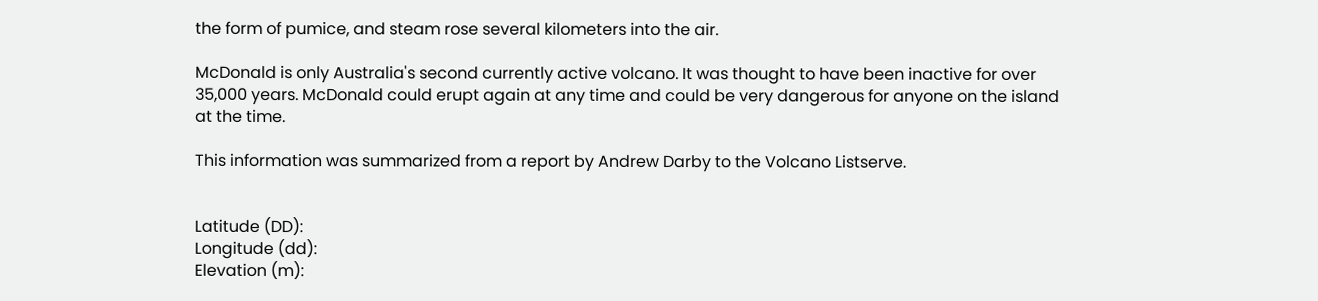the form of pumice, and steam rose several kilometers into the air.

McDonald is only Australia's second currently active volcano. It was thought to have been inactive for over 35,000 years. McDonald could erupt again at any time and could be very dangerous for anyone on the island at the time.

This information was summarized from a report by Andrew Darby to the Volcano Listserve.


Latitude (DD):
Longitude (dd):
Elevation (m):